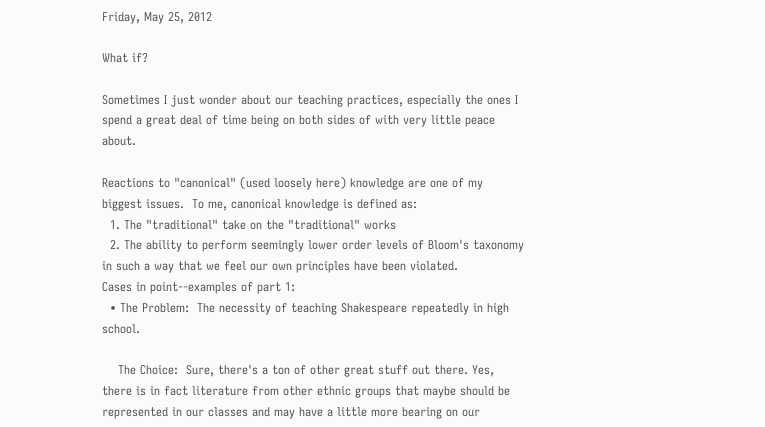Friday, May 25, 2012

What if?

Sometimes I just wonder about our teaching practices, especially the ones I spend a great deal of time being on both sides of with very little peace about.

Reactions to "canonical" (used loosely here) knowledge are one of my biggest issues.  To me, canonical knowledge is defined as:
  1. The "traditional" take on the "traditional" works
  2. The ability to perform seemingly lower order levels of Bloom's taxonomy in such a way that we feel our own principles have been violated.
Cases in point--examples of part 1:
  • The Problem:  The necessity of teaching Shakespeare repeatedly in high school.

    The Choice:  Sure, there's a ton of other great stuff out there. Yes, there is in fact literature from other ethnic groups that maybe should be represented in our classes and may have a little more bearing on our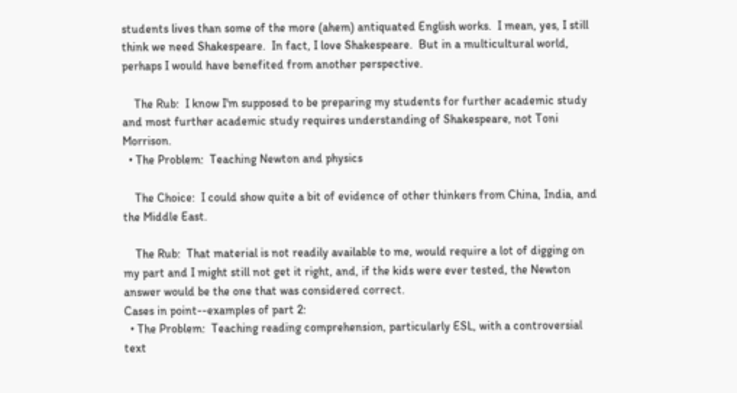students lives than some of the more (ahem) antiquated English works.  I mean, yes, I still think we need Shakespeare.  In fact, I love Shakespeare.  But in a multicultural world, perhaps I would have benefited from another perspective.

    The Rub:  I know I'm supposed to be preparing my students for further academic study and most further academic study requires understanding of Shakespeare, not Toni Morrison.
  • The Problem:  Teaching Newton and physics

    The Choice:  I could show quite a bit of evidence of other thinkers from China, India, and the Middle East.

    The Rub:  That material is not readily available to me, would require a lot of digging on my part and I might still not get it right, and, if the kids were ever tested, the Newton answer would be the one that was considered correct.
Cases in point--examples of part 2:
  • The Problem:  Teaching reading comprehension, particularly ESL, with a controversial text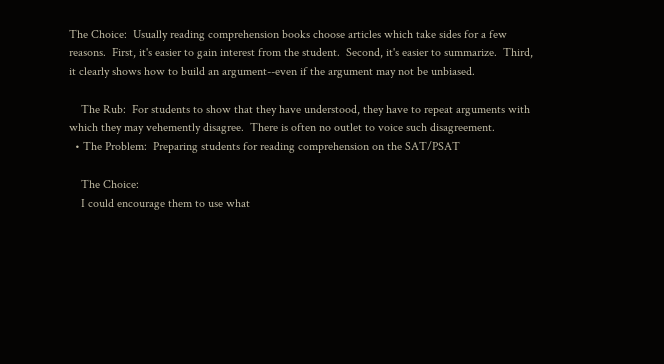The Choice:  Usually reading comprehension books choose articles which take sides for a few reasons.  First, it's easier to gain interest from the student.  Second, it's easier to summarize.  Third, it clearly shows how to build an argument--even if the argument may not be unbiased.

    The Rub:  For students to show that they have understood, they have to repeat arguments with which they may vehemently disagree.  There is often no outlet to voice such disagreement.
  • The Problem:  Preparing students for reading comprehension on the SAT/PSAT

    The Choice:
    I could encourage them to use what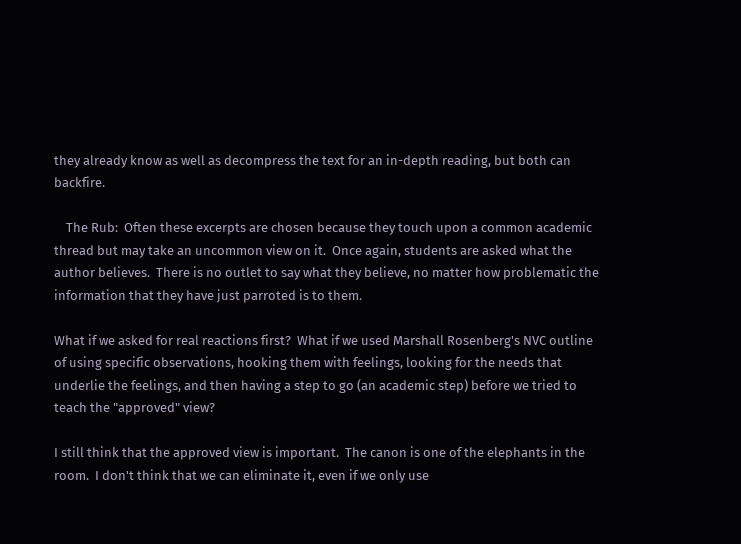they already know as well as decompress the text for an in-depth reading, but both can backfire.

    The Rub:  Often these excerpts are chosen because they touch upon a common academic thread but may take an uncommon view on it.  Once again, students are asked what the author believes.  There is no outlet to say what they believe, no matter how problematic the information that they have just parroted is to them.

What if we asked for real reactions first?  What if we used Marshall Rosenberg's NVC outline of using specific observations, hooking them with feelings, looking for the needs that underlie the feelings, and then having a step to go (an academic step) before we tried to teach the "approved" view?

I still think that the approved view is important.  The canon is one of the elephants in the room.  I don't think that we can eliminate it, even if we only use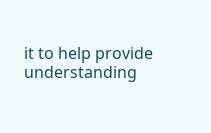it to help provide understanding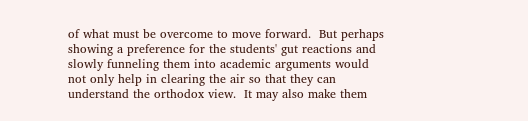of what must be overcome to move forward.  But perhaps showing a preference for the students' gut reactions and slowly funneling them into academic arguments would not only help in clearing the air so that they can understand the orthodox view.  It may also make them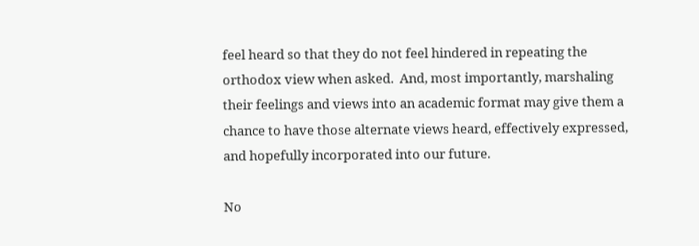feel heard so that they do not feel hindered in repeating the orthodox view when asked.  And, most importantly, marshaling their feelings and views into an academic format may give them a chance to have those alternate views heard, effectively expressed, and hopefully incorporated into our future.

No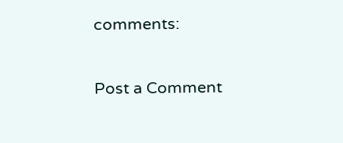comments:

Post a Comment